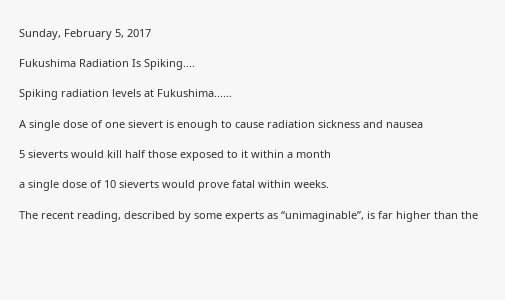Sunday, February 5, 2017

Fukushima Radiation Is Spiking....

Spiking radiation levels at Fukushima......

A single dose of one sievert is enough to cause radiation sickness and nausea

5 sieverts would kill half those exposed to it within a month

a single dose of 10 sieverts would prove fatal within weeks.

The recent reading, described by some experts as “unimaginable”, is far higher than the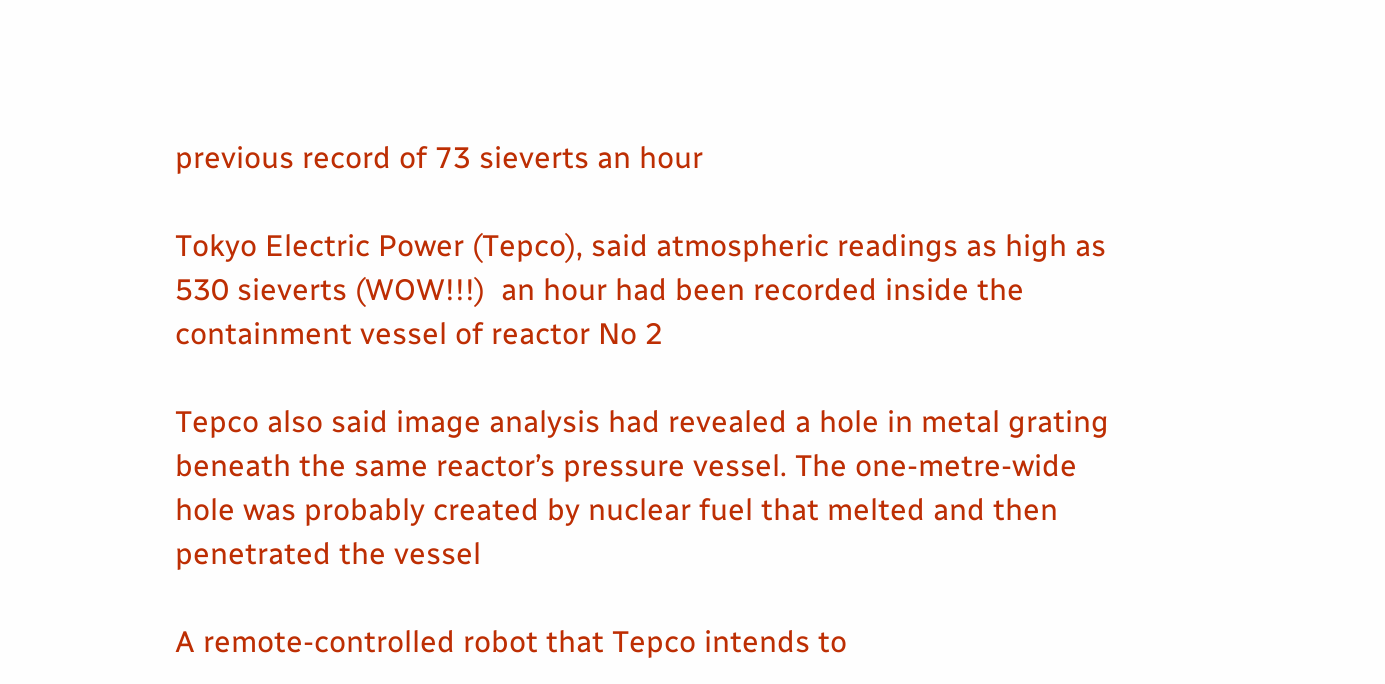previous record of 73 sieverts an hour

Tokyo Electric Power (Tepco), said atmospheric readings as high as 530 sieverts (WOW!!!)  an hour had been recorded inside the containment vessel of reactor No 2

Tepco also said image analysis had revealed a hole in metal grating beneath the same reactor’s pressure vessel. The one-metre-wide hole was probably created by nuclear fuel that melted and then penetrated the vessel

A remote-controlled robot that Tepco intends to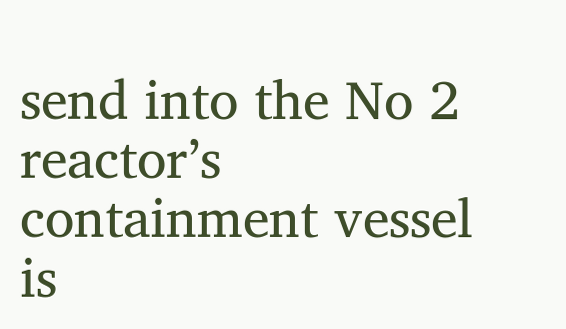send into the No 2 reactor’s containment vessel is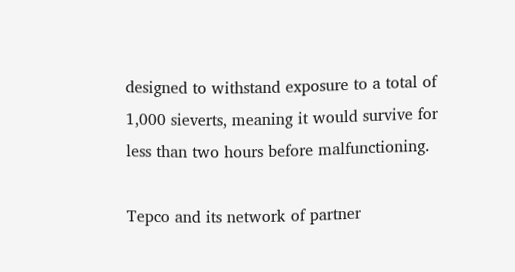designed to withstand exposure to a total of 1,000 sieverts, meaning it would survive for less than two hours before malfunctioning.

Tepco and its network of partner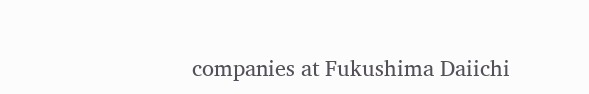companies at Fukushima Daiichi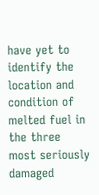have yet to identify the location and condition of melted fuel in the three most seriously damaged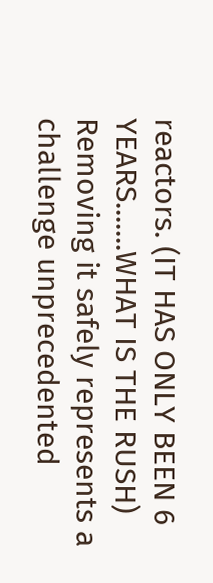reactors. (IT HAS ONLY BEEN 6 YEARS.......WHAT IS THE RUSH) Removing it safely represents a challenge unprecedented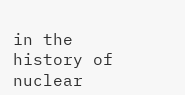in the history of nuclear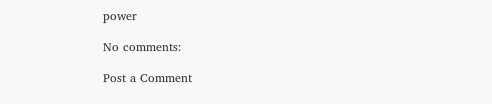power

No comments:

Post a Comment